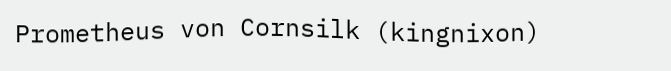Prometheus von Cornsilk (kingnixon)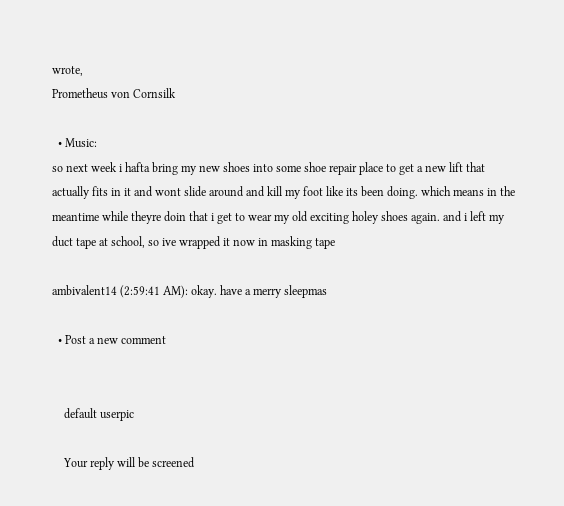wrote,
Prometheus von Cornsilk

  • Music:
so next week i hafta bring my new shoes into some shoe repair place to get a new lift that actually fits in it and wont slide around and kill my foot like its been doing. which means in the meantime while theyre doin that i get to wear my old exciting holey shoes again. and i left my duct tape at school, so ive wrapped it now in masking tape

ambivalent14 (2:59:41 AM): okay. have a merry sleepmas

  • Post a new comment


    default userpic

    Your reply will be screened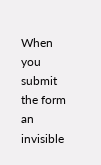When you submit the form an invisible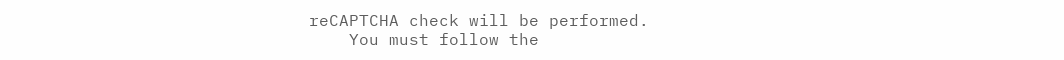reCAPTCHA check will be performed.
    You must follow the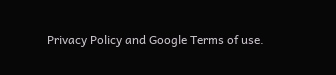Privacy Policy and Google Terms of use.